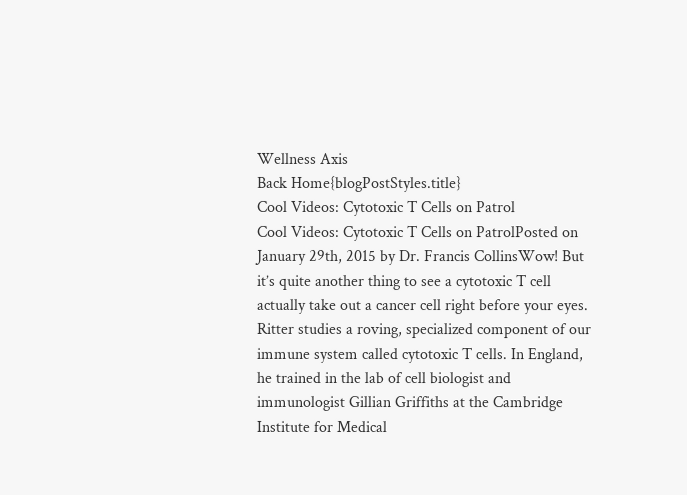Wellness Axis
Back Home{blogPostStyles.title}
Cool Videos: Cytotoxic T Cells on Patrol
Cool Videos: Cytotoxic T Cells on PatrolPosted on January 29th, 2015 by Dr. Francis CollinsWow! But it’s quite another thing to see a cytotoxic T cell actually take out a cancer cell right before your eyes. Ritter studies a roving, specialized component of our immune system called cytotoxic T cells. In England, he trained in the lab of cell biologist and immunologist Gillian Griffiths at the Cambridge Institute for Medical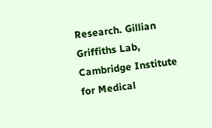Research. Gillian Griffiths Lab, Cambridge Institute for Medical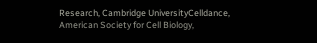Research, Cambridge UniversityCelldance, American Society for Cell Biology,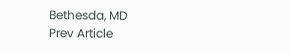Bethesda, MD
Prev Article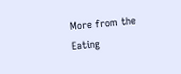More from the Eating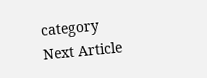category
Next Article